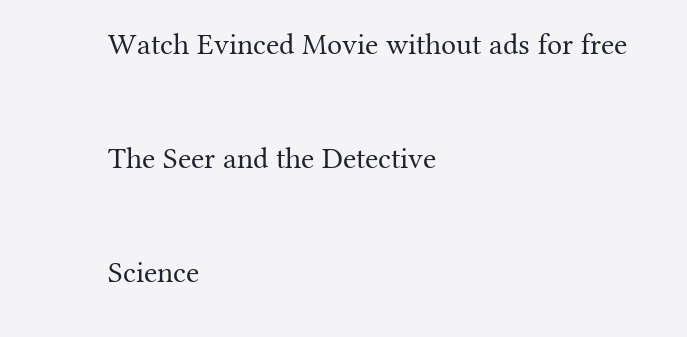Watch Evinced Movie without ads for free

The Seer and the Detective

Science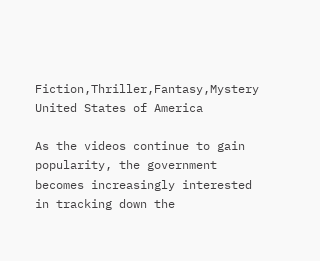Fiction,Thriller,Fantasy,Mystery  United States of America

As the videos continue to gain popularity, the government becomes increasingly interested in tracking down the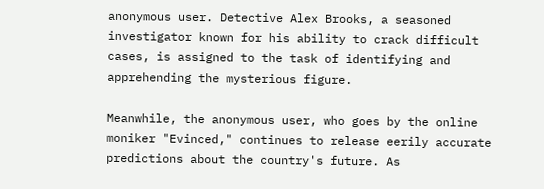anonymous user. Detective Alex Brooks, a seasoned investigator known for his ability to crack difficult cases, is assigned to the task of identifying and apprehending the mysterious figure.

Meanwhile, the anonymous user, who goes by the online moniker "Evinced," continues to release eerily accurate predictions about the country's future. As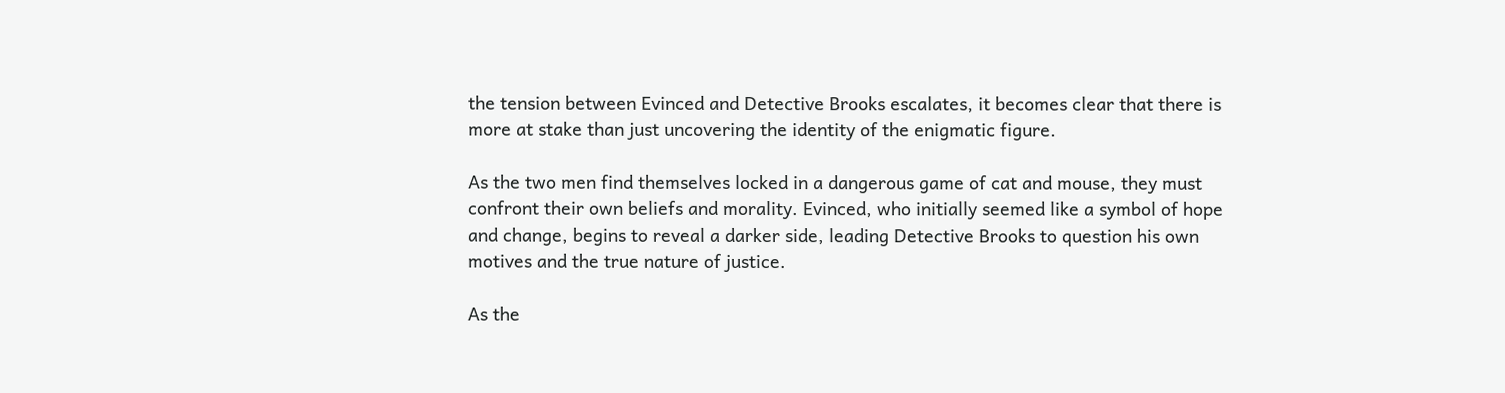the tension between Evinced and Detective Brooks escalates, it becomes clear that there is more at stake than just uncovering the identity of the enigmatic figure.

As the two men find themselves locked in a dangerous game of cat and mouse, they must confront their own beliefs and morality. Evinced, who initially seemed like a symbol of hope and change, begins to reveal a darker side, leading Detective Brooks to question his own motives and the true nature of justice.

As the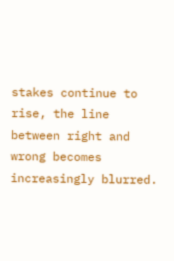stakes continue to rise, the line between right and wrong becomes increasingly blurred.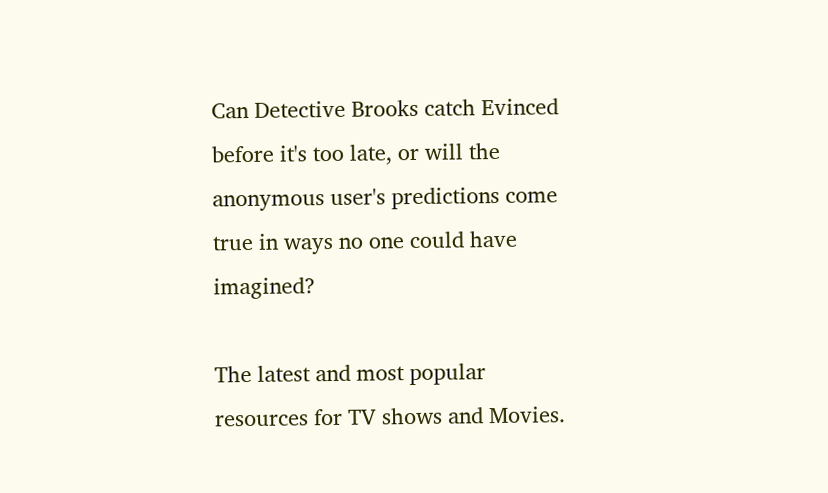Can Detective Brooks catch Evinced before it's too late, or will the anonymous user's predictions come true in ways no one could have imagined?

The latest and most popular resources for TV shows and Movies.